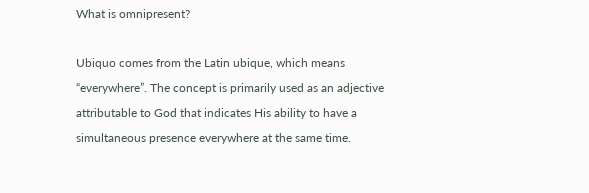What is omnipresent?

Ubiquo comes from the Latin ubique, which means “everywhere”. The concept is primarily used as an adjective attributable to God that indicates His ability to have a simultaneous presence everywhere at the same time.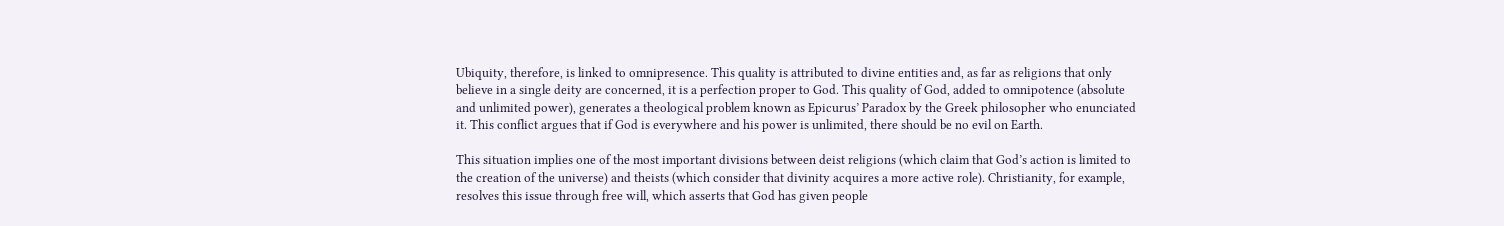Ubiquity, therefore, is linked to omnipresence. This quality is attributed to divine entities and, as far as religions that only believe in a single deity are concerned, it is a perfection proper to God. This quality of God, added to omnipotence (absolute and unlimited power), generates a theological problem known as Epicurus’ Paradox by the Greek philosopher who enunciated it. This conflict argues that if God is everywhere and his power is unlimited, there should be no evil on Earth.

This situation implies one of the most important divisions between deist religions (which claim that God’s action is limited to the creation of the universe) and theists (which consider that divinity acquires a more active role). Christianity, for example, resolves this issue through free will, which asserts that God has given people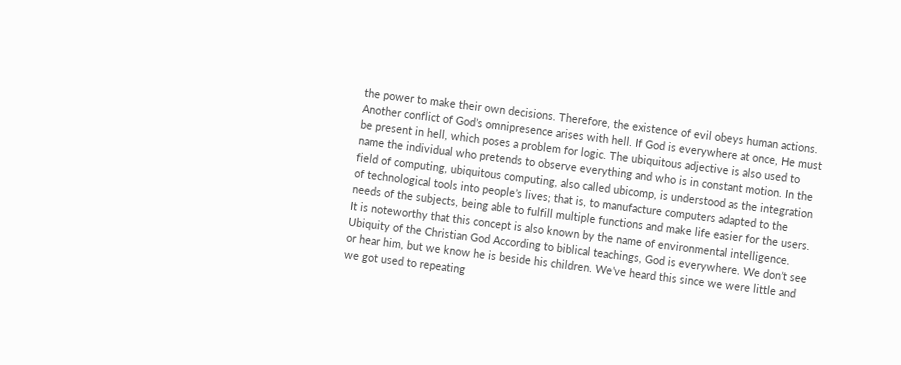the power to make their own decisions. Therefore, the existence of evil obeys human actions. Another conflict of God’s omnipresence arises with hell. If God is everywhere at once, He must be present in hell, which poses a problem for logic. The ubiquitous adjective is also used to name the individual who pretends to observe everything and who is in constant motion. In the field of computing, ubiquitous computing, also called ubicomp, is understood as the integration of technological tools into people’s lives; that is, to manufacture computers adapted to the needs of the subjects, being able to fulfill multiple functions and make life easier for the users. It is noteworthy that this concept is also known by the name of environmental intelligence. Ubiquity of the Christian God According to biblical teachings, God is everywhere. We don’t see or hear him, but we know he is beside his children. We’ve heard this since we were little and we got used to repeating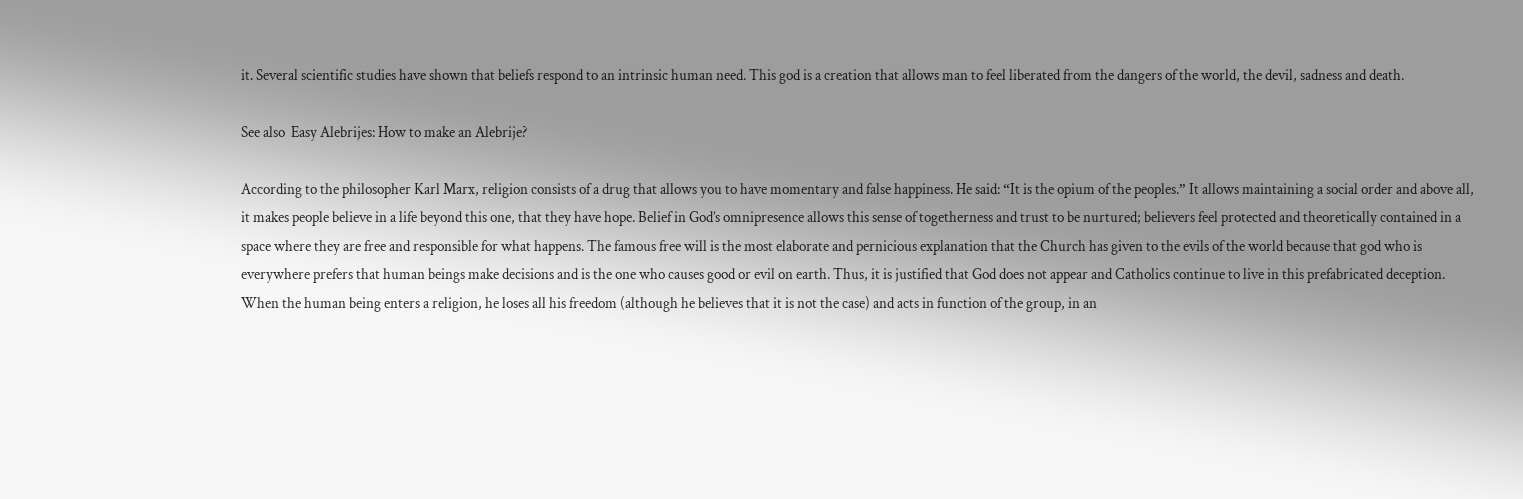it. Several scientific studies have shown that beliefs respond to an intrinsic human need. This god is a creation that allows man to feel liberated from the dangers of the world, the devil, sadness and death.

See also  Easy Alebrijes: How to make an Alebrije?

According to the philosopher Karl Marx, religion consists of a drug that allows you to have momentary and false happiness. He said: “It is the opium of the peoples.” It allows maintaining a social order and above all, it makes people believe in a life beyond this one, that they have hope. Belief in God’s omnipresence allows this sense of togetherness and trust to be nurtured; believers feel protected and theoretically contained in a space where they are free and responsible for what happens. The famous free will is the most elaborate and pernicious explanation that the Church has given to the evils of the world because that god who is everywhere prefers that human beings make decisions and is the one who causes good or evil on earth. Thus, it is justified that God does not appear and Catholics continue to live in this prefabricated deception. When the human being enters a religion, he loses all his freedom (although he believes that it is not the case) and acts in function of the group, in an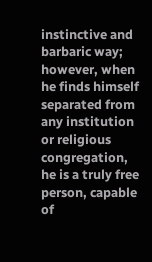instinctive and barbaric way; however, when he finds himself separated from any institution or religious congregation, he is a truly free person, capable of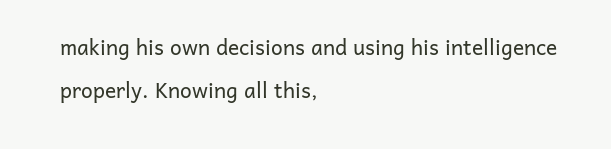making his own decisions and using his intelligence properly. Knowing all this,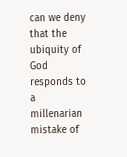can we deny that the ubiquity of God responds to a millenarian mistake of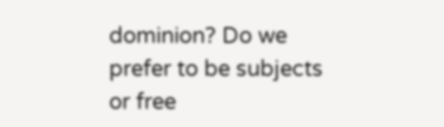dominion? Do we prefer to be subjects or free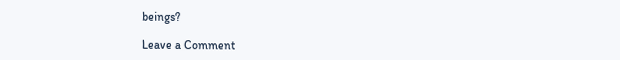beings?

Leave a Comment